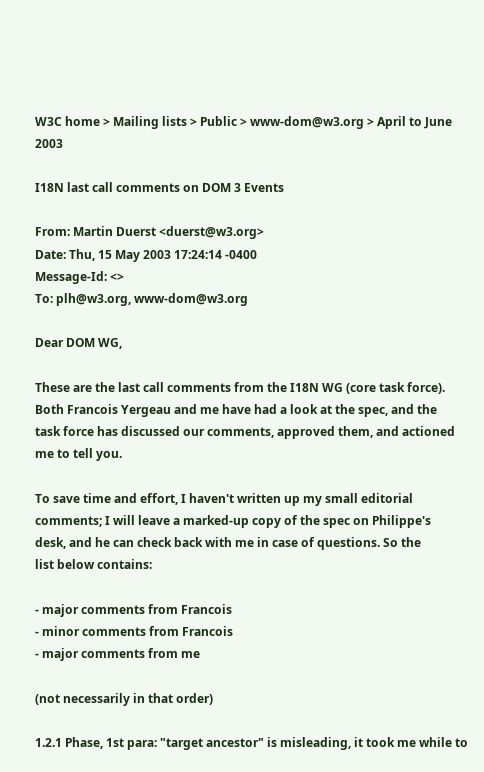W3C home > Mailing lists > Public > www-dom@w3.org > April to June 2003

I18N last call comments on DOM 3 Events

From: Martin Duerst <duerst@w3.org>
Date: Thu, 15 May 2003 17:24:14 -0400
Message-Id: <>
To: plh@w3.org, www-dom@w3.org

Dear DOM WG,

These are the last call comments from the I18N WG (core task force).
Both Francois Yergeau and me have had a look at the spec, and the
task force has discussed our comments, approved them, and actioned
me to tell you.

To save time and effort, I haven't written up my small editorial
comments; I will leave a marked-up copy of the spec on Philippe's
desk, and he can check back with me in case of questions. So the
list below contains:

- major comments from Francois
- minor comments from Francois
- major comments from me

(not necessarily in that order)

1.2.1 Phase, 1st para: "target ancestor" is misleading, it took me while to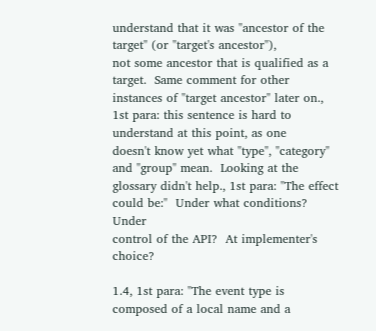understand that it was "ancestor of the target" (or "target's ancestor"),
not some ancestor that is qualified as a target.  Same comment for other
instances of "target ancestor" later on., 1st para: this sentence is hard to understand at this point, as one
doesn't know yet what "type", "category" and "group" mean.  Looking at the
glossary didn't help., 1st para: "The effect could be:"  Under what conditions?  Under
control of the API?  At implementer's choice?

1.4, 1st para: "The event type is composed of a local name and a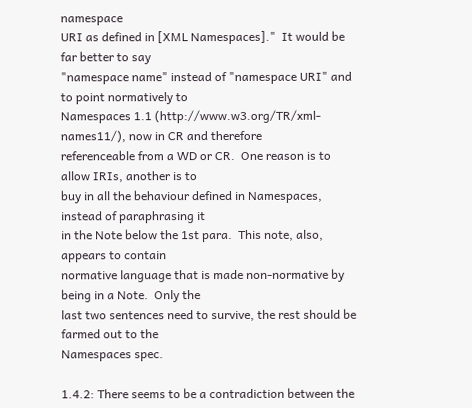namespace
URI as defined in [XML Namespaces]."  It would be far better to say
"namespace name" instead of "namespace URI" and to point normatively to
Namespaces 1.1 (http://www.w3.org/TR/xml-names11/), now in CR and therefore
referenceable from a WD or CR.  One reason is to allow IRIs, another is to
buy in all the behaviour defined in Namespaces, instead of paraphrasing it
in the Note below the 1st para.  This note, also, appears to contain
normative language that is made non-normative by being in a Note.  Only the
last two sentences need to survive, the rest should be farmed out to the
Namespaces spec.

1.4.2: There seems to be a contradiction between the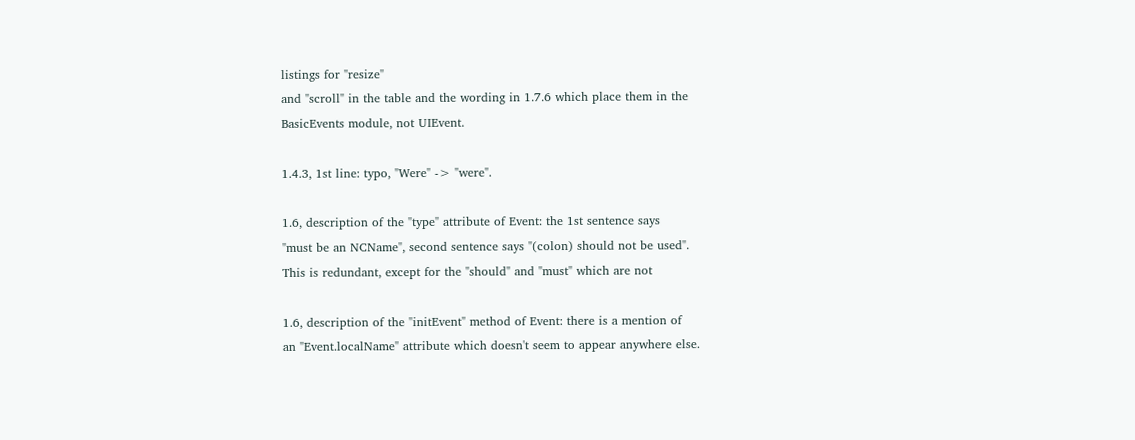listings for "resize"
and "scroll" in the table and the wording in 1.7.6 which place them in the
BasicEvents module, not UIEvent.

1.4.3, 1st line: typo, "Were" -> "were".

1.6, description of the "type" attribute of Event: the 1st sentence says
"must be an NCName", second sentence says "(colon) should not be used".
This is redundant, except for the "should" and "must" which are not

1.6, description of the "initEvent" method of Event: there is a mention of
an "Event.localName" attribute which doesn't seem to appear anywhere else.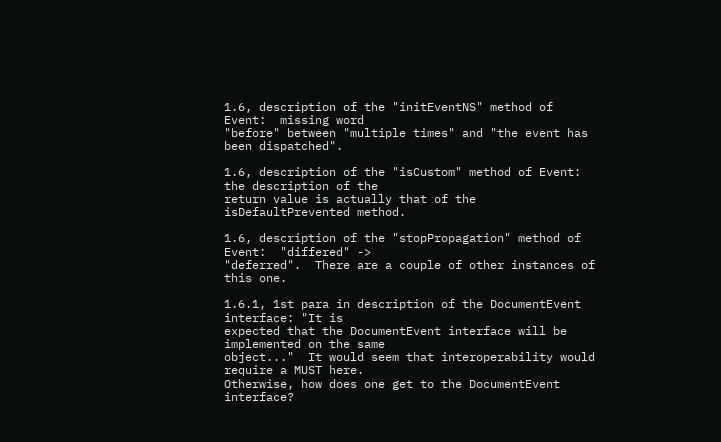1.6, description of the "initEventNS" method of Event:  missing word
"before" between "multiple times" and "the event has been dispatched".

1.6, description of the "isCustom" method of Event: the description of the
return value is actually that of the isDefaultPrevented method.

1.6, description of the "stopPropagation" method of Event:  "differed" ->
"deferred".  There are a couple of other instances of this one.

1.6.1, 1st para in description of the DocumentEvent interface: "It is
expected that the DocumentEvent interface will be implemented on the same
object..."  It would seem that interoperability would require a MUST here.
Otherwise, how does one get to the DocumentEvent interface?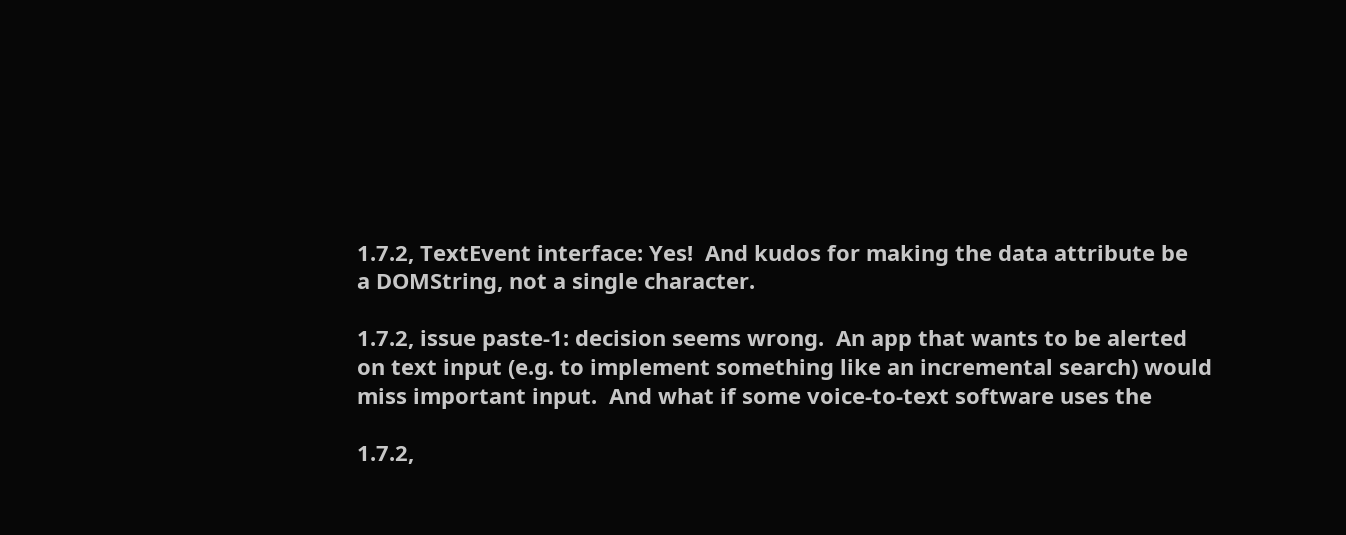1.7.2, TextEvent interface: Yes!  And kudos for making the data attribute be
a DOMString, not a single character.

1.7.2, issue paste-1: decision seems wrong.  An app that wants to be alerted
on text input (e.g. to implement something like an incremental search) would
miss important input.  And what if some voice-to-text software uses the

1.7.2,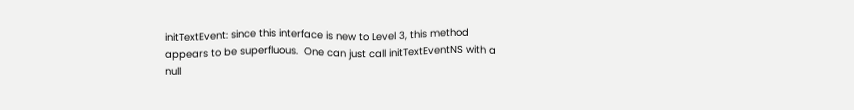initTextEvent: since this interface is new to Level 3, this method
appears to be superfluous.  One can just call initTextEventNS with a null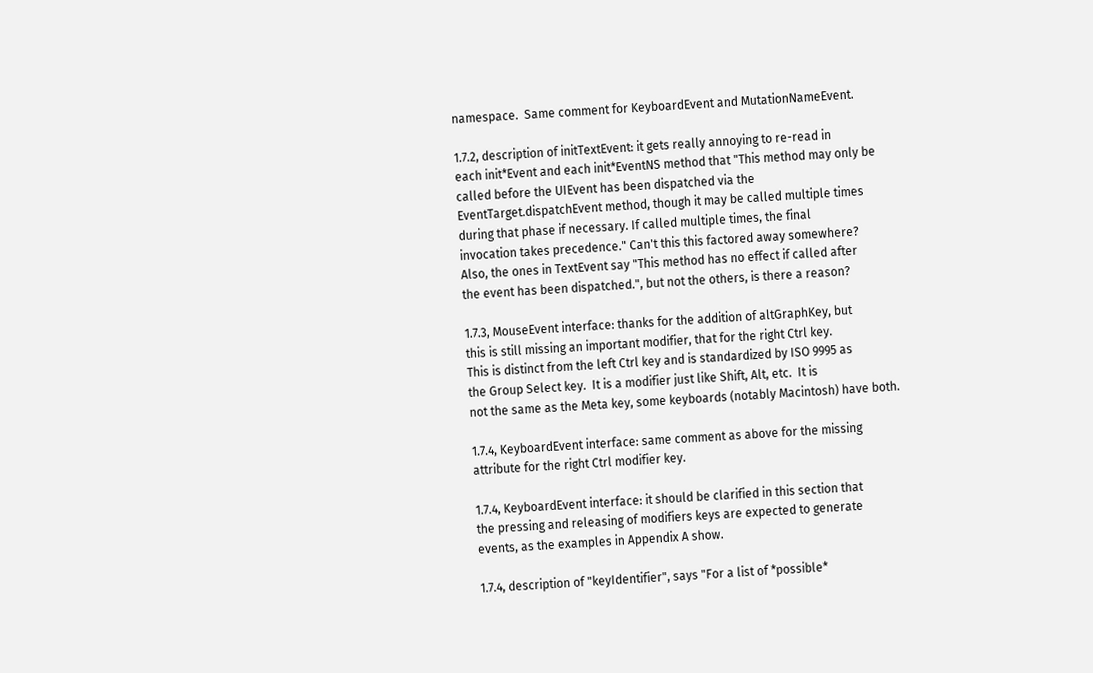namespace.  Same comment for KeyboardEvent and MutationNameEvent.

1.7.2, description of initTextEvent: it gets really annoying to re-read in
each init*Event and each init*EventNS method that "This method may only be
called before the UIEvent has been dispatched via the
EventTarget.dispatchEvent method, though it may be called multiple times
during that phase if necessary. If called multiple times, the final
invocation takes precedence." Can't this this factored away somewhere?
Also, the ones in TextEvent say "This method has no effect if called after
the event has been dispatched.", but not the others, is there a reason?

1.7.3, MouseEvent interface: thanks for the addition of altGraphKey, but
this is still missing an important modifier, that for the right Ctrl key.
This is distinct from the left Ctrl key and is standardized by ISO 9995 as
the Group Select key.  It is a modifier just like Shift, Alt, etc.  It is
not the same as the Meta key, some keyboards (notably Macintosh) have both.

1.7.4, KeyboardEvent interface: same comment as above for the missing
attribute for the right Ctrl modifier key.

1.7.4, KeyboardEvent interface: it should be clarified in this section that
the pressing and releasing of modifiers keys are expected to generate
events, as the examples in Appendix A show.

1.7.4, description of "keyIdentifier", says "For a list of *possible*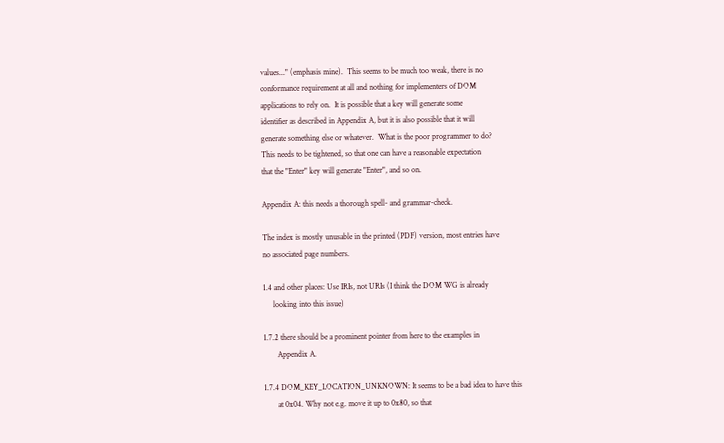values..." (emphasis mine).  This seems to be much too weak, there is no
conformance requirement at all and nothing for implementers of DOM
applications to rely on.  It is possible that a key will generate some
identifier as described in Appendix A, but it is also possible that it will
generate something else or whatever.  What is the poor programmer to do?
This needs to be tightened, so that one can have a reasonable expectation
that the "Enter" key will generate "Enter", and so on.

Appendix A: this needs a thorough spell- and grammar-check.

The index is mostly unusable in the printed (PDF) version, most entries have
no associated page numbers.

1.4 and other places: Use IRIs, not URIs (I think the DOM WG is already
     looking into this issue)

1.7.2 there should be a prominent pointer from here to the examples in
       Appendix A.

1.7.4 DOM_KEY_LOCATION_UNKNOWN: It seems to be a bad idea to have this
       at 0x04. Why not e.g. move it up to 0x80, so that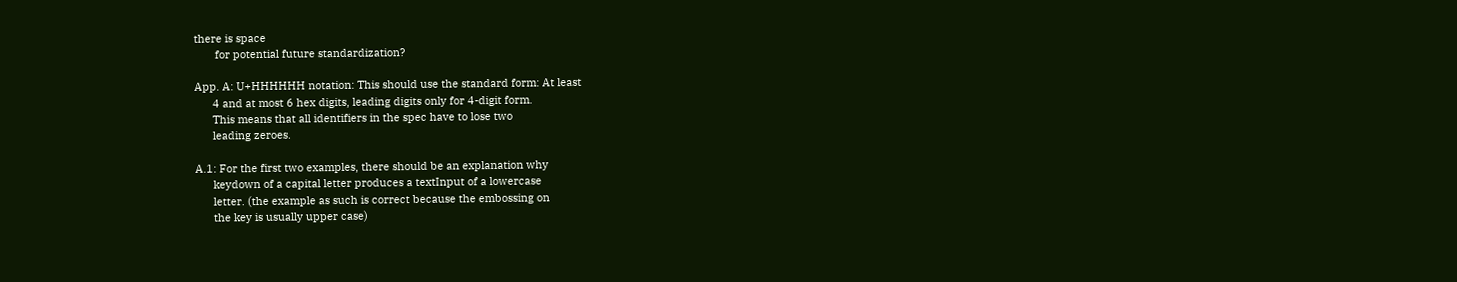there is space
       for potential future standardization?

App. A: U+HHHHHH notation: This should use the standard form: At least
      4 and at most 6 hex digits, leading digits only for 4-digit form.
      This means that all identifiers in the spec have to lose two
      leading zeroes.

A.1: For the first two examples, there should be an explanation why
      keydown of a capital letter produces a textInput of a lowercase
      letter. (the example as such is correct because the embossing on
      the key is usually upper case)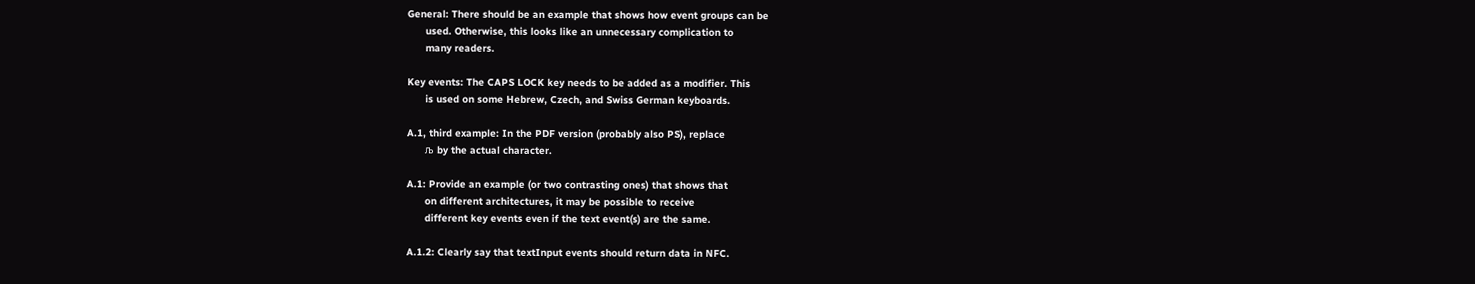General: There should be an example that shows how event groups can be
      used. Otherwise, this looks like an unnecessary complication to
      many readers.

Key events: The CAPS LOCK key needs to be added as a modifier. This
      is used on some Hebrew, Czech, and Swiss German keyboards.

A.1, third example: In the PDF version (probably also PS), replace
      љ by the actual character.

A.1: Provide an example (or two contrasting ones) that shows that
      on different architectures, it may be possible to receive
      different key events even if the text event(s) are the same.

A.1.2: Clearly say that textInput events should return data in NFC.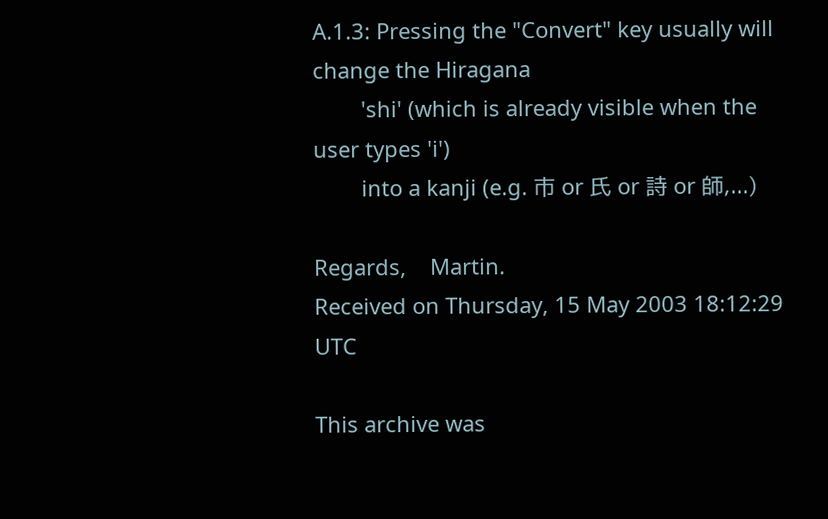A.1.3: Pressing the "Convert" key usually will change the Hiragana
        'shi' (which is already visible when the user types 'i')
        into a kanji (e.g. 市 or 氏 or 詩 or 師,...)

Regards,    Martin.
Received on Thursday, 15 May 2003 18:12:29 UTC

This archive was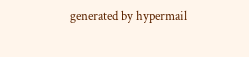generated by hypermail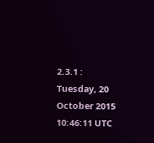2.3.1 : Tuesday, 20 October 2015 10:46:11 UTC